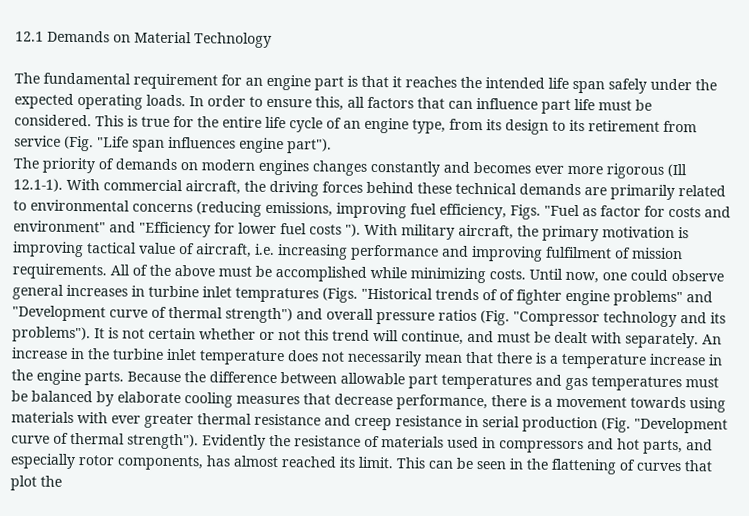12.1 Demands on Material Technology

The fundamental requirement for an engine part is that it reaches the intended life span safely under the expected operating loads. In order to ensure this, all factors that can influence part life must be considered. This is true for the entire life cycle of an engine type, from its design to its retirement from service (Fig. "Life span influences engine part").
The priority of demands on modern engines changes constantly and becomes ever more rigorous (Ill 12.1-1). With commercial aircraft, the driving forces behind these technical demands are primarily related to environmental concerns (reducing emissions, improving fuel efficiency, Figs. "Fuel as factor for costs and environment" and "Efficiency for lower fuel costs "). With military aircraft, the primary motivation is improving tactical value of aircraft, i.e. increasing performance and improving fulfilment of mission requirements. All of the above must be accomplished while minimizing costs. Until now, one could observe general increases in turbine inlet tempratures (Figs. "Historical trends of of fighter engine problems" and "Development curve of thermal strength") and overall pressure ratios (Fig. "Compressor technology and its problems"). It is not certain whether or not this trend will continue, and must be dealt with separately. An increase in the turbine inlet temperature does not necessarily mean that there is a temperature increase in the engine parts. Because the difference between allowable part temperatures and gas temperatures must be balanced by elaborate cooling measures that decrease performance, there is a movement towards using materials with ever greater thermal resistance and creep resistance in serial production (Fig. "Development curve of thermal strength"). Evidently the resistance of materials used in compressors and hot parts, and especially rotor components, has almost reached its limit. This can be seen in the flattening of curves that plot the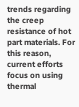trends regarding the creep resistance of hot part materials. For this reason, current efforts focus on using thermal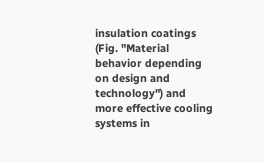insulation coatings (Fig. "Material behavior depending on design and technology") and more effective cooling systems in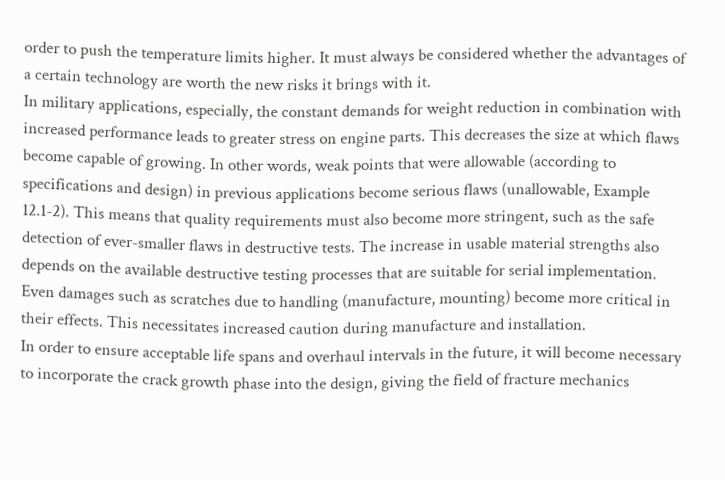order to push the temperature limits higher. It must always be considered whether the advantages of a certain technology are worth the new risks it brings with it.
In military applications, especially, the constant demands for weight reduction in combination with increased performance leads to greater stress on engine parts. This decreases the size at which flaws become capable of growing. In other words, weak points that were allowable (according to specifications and design) in previous applications become serious flaws (unallowable, Example 12.1-2). This means that quality requirements must also become more stringent, such as the safe detection of ever-smaller flaws in destructive tests. The increase in usable material strengths also depends on the available destructive testing processes that are suitable for serial implementation. Even damages such as scratches due to handling (manufacture, mounting) become more critical in their effects. This necessitates increased caution during manufacture and installation.
In order to ensure acceptable life spans and overhaul intervals in the future, it will become necessary to incorporate the crack growth phase into the design, giving the field of fracture mechanics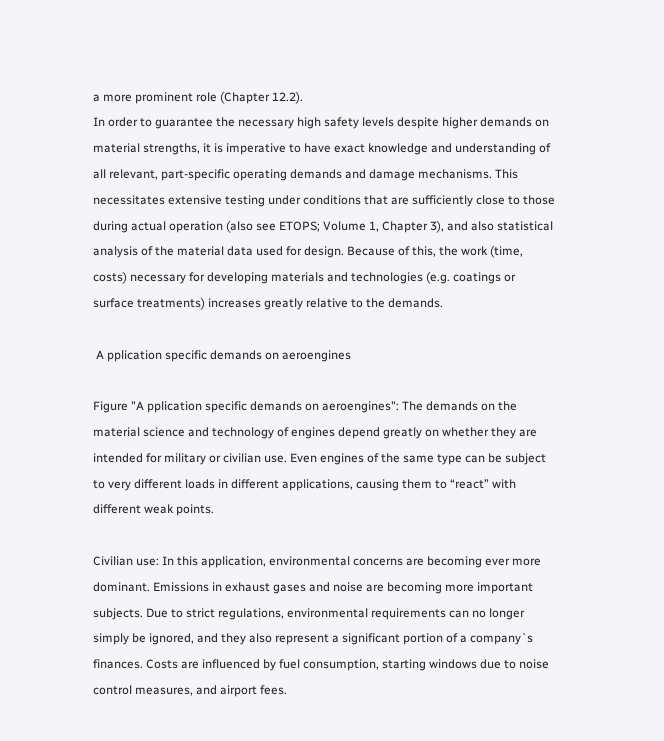a more prominent role (Chapter 12.2).
In order to guarantee the necessary high safety levels despite higher demands on material strengths, it is imperative to have exact knowledge and understanding of all relevant, part-specific operating demands and damage mechanisms. This necessitates extensive testing under conditions that are sufficiently close to those during actual operation (also see ETOPS; Volume 1, Chapter 3), and also statistical analysis of the material data used for design. Because of this, the work (time, costs) necessary for developing materials and technologies (e.g. coatings or surface treatments) increases greatly relative to the demands.

 A pplication specific demands on aeroengines

Figure "A pplication specific demands on aeroengines": The demands on the material science and technology of engines depend greatly on whether they are intended for military or civilian use. Even engines of the same type can be subject to very different loads in different applications, causing them to “react” with different weak points.

Civilian use: In this application, environmental concerns are becoming ever more dominant. Emissions in exhaust gases and noise are becoming more important subjects. Due to strict regulations, environmental requirements can no longer simply be ignored, and they also represent a significant portion of a company`s finances. Costs are influenced by fuel consumption, starting windows due to noise control measures, and airport fees.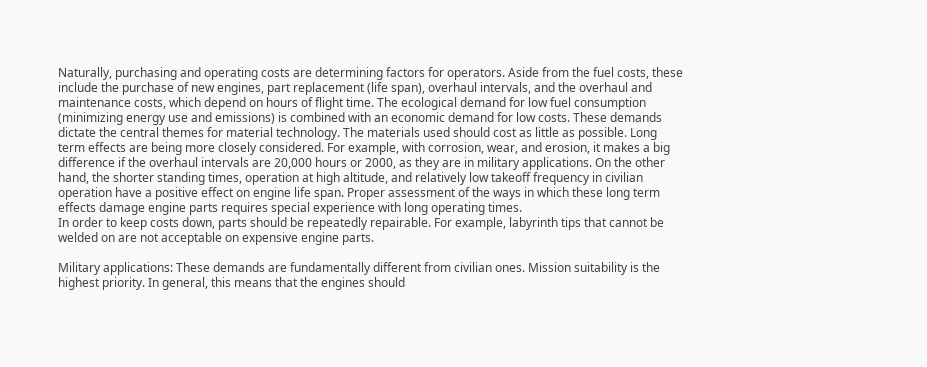Naturally, purchasing and operating costs are determining factors for operators. Aside from the fuel costs, these include the purchase of new engines, part replacement (life span), overhaul intervals, and the overhaul and maintenance costs, which depend on hours of flight time. The ecological demand for low fuel consumption (minimizing energy use and emissions) is combined with an economic demand for low costs. These demands dictate the central themes for material technology. The materials used should cost as little as possible. Long term effects are being more closely considered. For example, with corrosion, wear, and erosion, it makes a big difference if the overhaul intervals are 20,000 hours or 2000, as they are in military applications. On the other hand, the shorter standing times, operation at high altitude, and relatively low takeoff frequency in civilian operation have a positive effect on engine life span. Proper assessment of the ways in which these long term effects damage engine parts requires special experience with long operating times.
In order to keep costs down, parts should be repeatedly repairable. For example, labyrinth tips that cannot be welded on are not acceptable on expensive engine parts.

Military applications: These demands are fundamentally different from civilian ones. Mission suitability is the highest priority. In general, this means that the engines should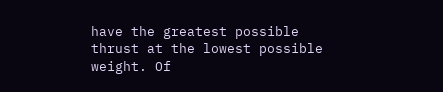have the greatest possible thrust at the lowest possible weight. Of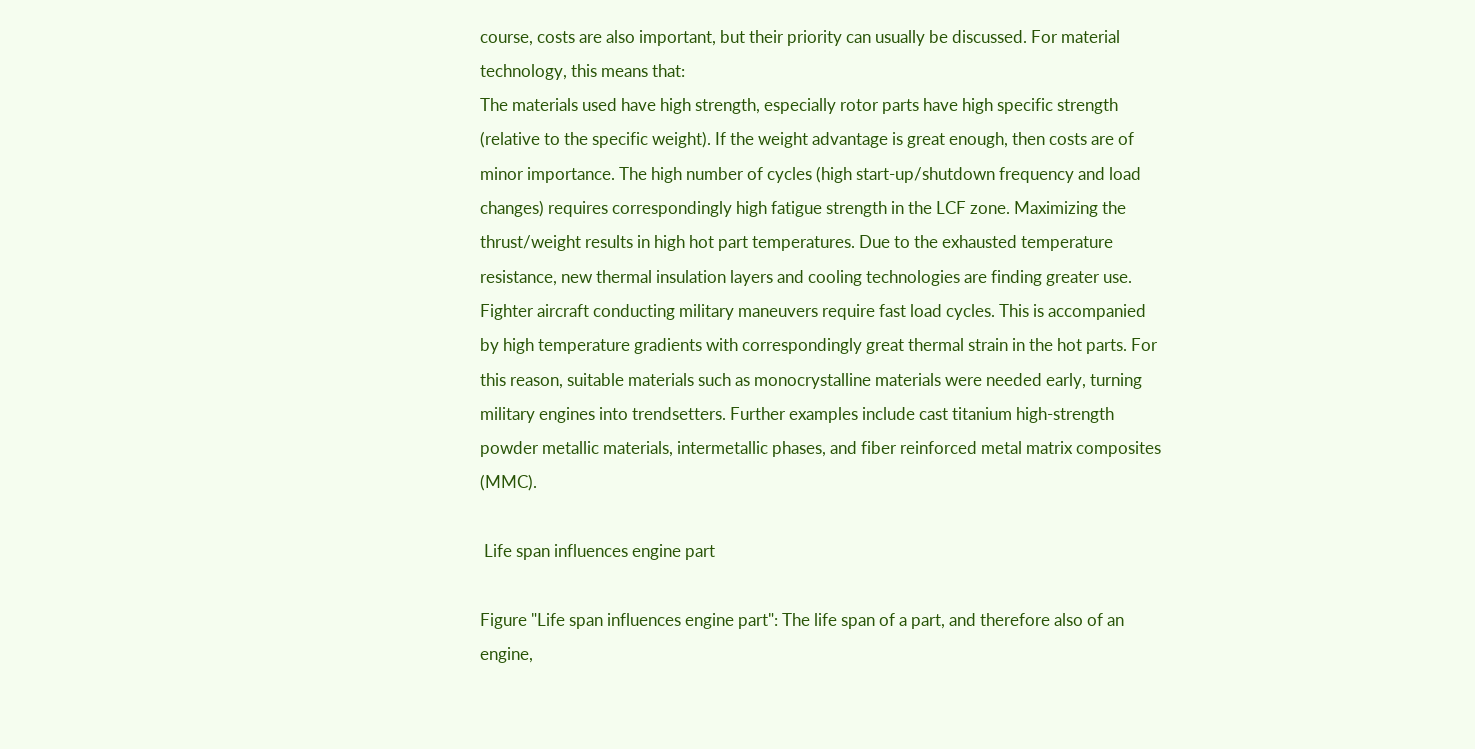course, costs are also important, but their priority can usually be discussed. For material technology, this means that:
The materials used have high strength, especially rotor parts have high specific strength (relative to the specific weight). If the weight advantage is great enough, then costs are of minor importance. The high number of cycles (high start-up/shutdown frequency and load changes) requires correspondingly high fatigue strength in the LCF zone. Maximizing the thrust/weight results in high hot part temperatures. Due to the exhausted temperature resistance, new thermal insulation layers and cooling technologies are finding greater use. Fighter aircraft conducting military maneuvers require fast load cycles. This is accompanied by high temperature gradients with correspondingly great thermal strain in the hot parts. For this reason, suitable materials such as monocrystalline materials were needed early, turning military engines into trendsetters. Further examples include cast titanium high-strength powder metallic materials, intermetallic phases, and fiber reinforced metal matrix composites (MMC).

 Life span influences engine part

Figure "Life span influences engine part": The life span of a part, and therefore also of an engine,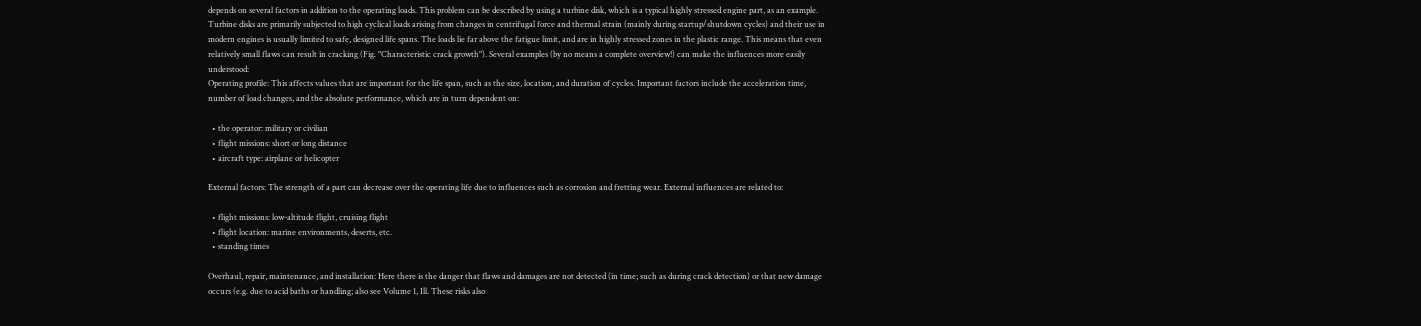depends on several factors in addition to the operating loads. This problem can be described by using a turbine disk, which is a typical highly stressed engine part, as an example. Turbine disks are primarily subjected to high cyclical loads arising from changes in centrifugal force and thermal strain (mainly during startup/shutdown cycles) and their use in modern engines is usually limited to safe, designed life spans. The loads lie far above the fatigue limit, and are in highly stressed zones in the plastic range. This means that even relatively small flaws can result in cracking (Fig. "Characteristic crack growth"). Several examples (by no means a complete overview!) can make the influences more easily understood:
Operating profile: This affects values that are important for the life span, such as the size, location, and duration of cycles. Important factors include the acceleration time, number of load changes, and the absolute performance, which are in turn dependent on:

  • the operator: military or civilian
  • flight missions: short or long distance
  • aircraft type: airplane or helicopter

External factors: The strength of a part can decrease over the operating life due to influences such as corrosion and fretting wear. External influences are related to:

  • flight missions: low-altitude flight, cruising flight
  • flight location: marine environments, deserts, etc.
  • standing times

Overhaul, repair, maintenance, and installation: Here there is the danger that flaws and damages are not detected (in time; such as during crack detection) or that new damage occurs (e.g. due to acid baths or handling; also see Volume 1, Ill. These risks also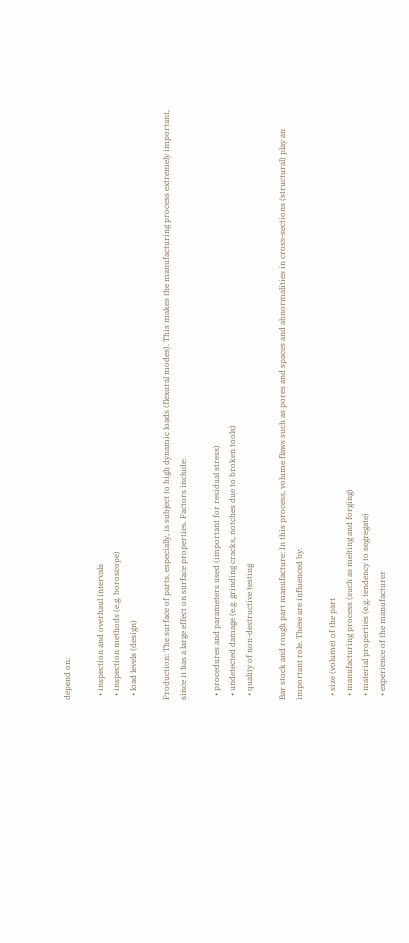depend on:

  • inspection and overhaul intervals
  • inspection methods (e.g. boroscope)
  • load levels (design)

Production: The surface of parts, especially, is subject to high dynamic loads (flexural modes). This makes the manufacturing process extremely important, since it has a large effect on surface properties. Factors include:

  • procedures and parameters used (important for residual stress)
  • undetected damage (e.g. grinding cracks, notches due to broken tools)
  • quality of non-destructive testing

Bar stock and rough part manufacture: In this process, volume flaws such as pores and spaces and abnormalities in cross-sections (structural) play an important role. These are influenced by:

  • size (volume) of the part
  • manufacturing process (such as melting and forging)
  • material properties (e.g. tendency to segregate)
  • experience of the manufacturer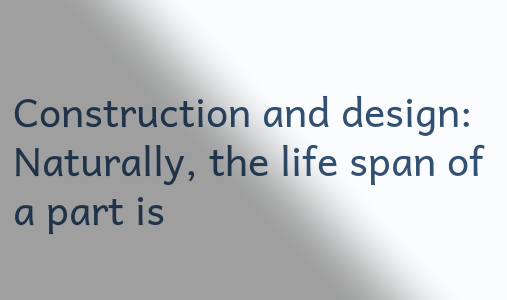Construction and design: Naturally, the life span of a part is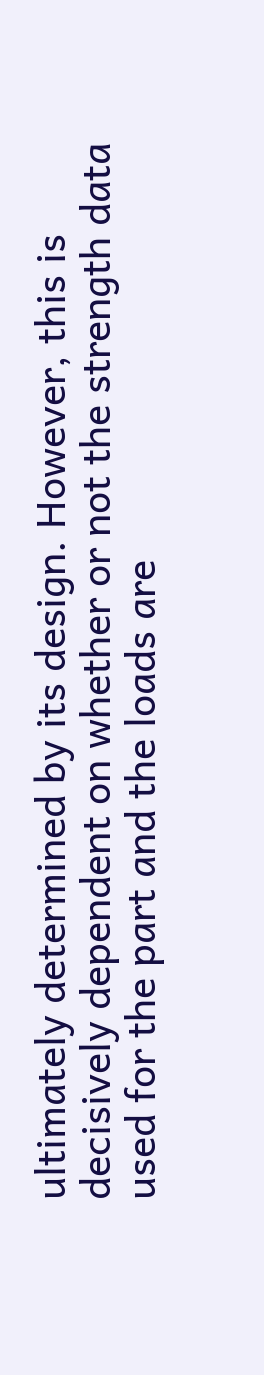ultimately determined by its design. However, this is decisively dependent on whether or not the strength data used for the part and the loads are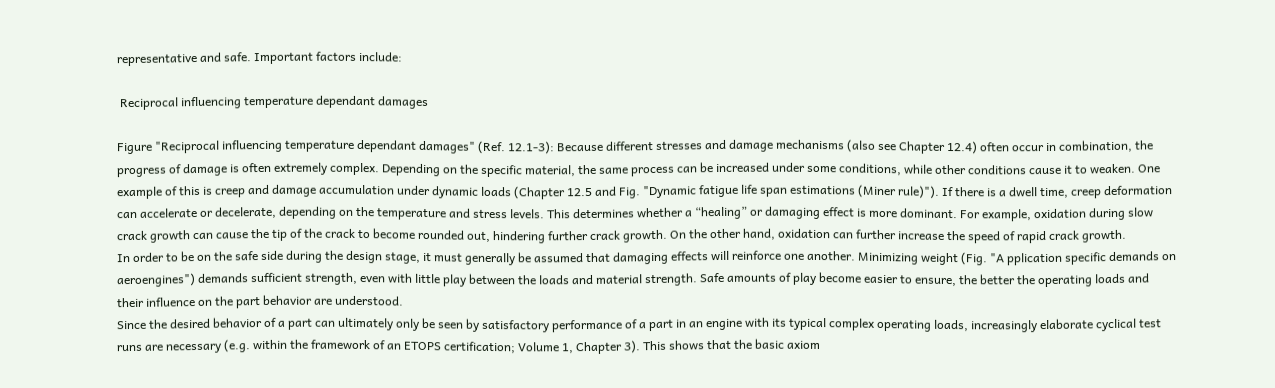representative and safe. Important factors include:

 Reciprocal influencing temperature dependant damages

Figure "Reciprocal influencing temperature dependant damages" (Ref. 12.1-3): Because different stresses and damage mechanisms (also see Chapter 12.4) often occur in combination, the progress of damage is often extremely complex. Depending on the specific material, the same process can be increased under some conditions, while other conditions cause it to weaken. One example of this is creep and damage accumulation under dynamic loads (Chapter 12.5 and Fig. "Dynamic fatigue life span estimations (Miner rule)"). If there is a dwell time, creep deformation can accelerate or decelerate, depending on the temperature and stress levels. This determines whether a “healing” or damaging effect is more dominant. For example, oxidation during slow crack growth can cause the tip of the crack to become rounded out, hindering further crack growth. On the other hand, oxidation can further increase the speed of rapid crack growth.
In order to be on the safe side during the design stage, it must generally be assumed that damaging effects will reinforce one another. Minimizing weight (Fig. "A pplication specific demands on aeroengines") demands sufficient strength, even with little play between the loads and material strength. Safe amounts of play become easier to ensure, the better the operating loads and their influence on the part behavior are understood.
Since the desired behavior of a part can ultimately only be seen by satisfactory performance of a part in an engine with its typical complex operating loads, increasingly elaborate cyclical test runs are necessary (e.g. within the framework of an ETOPS certification; Volume 1, Chapter 3). This shows that the basic axiom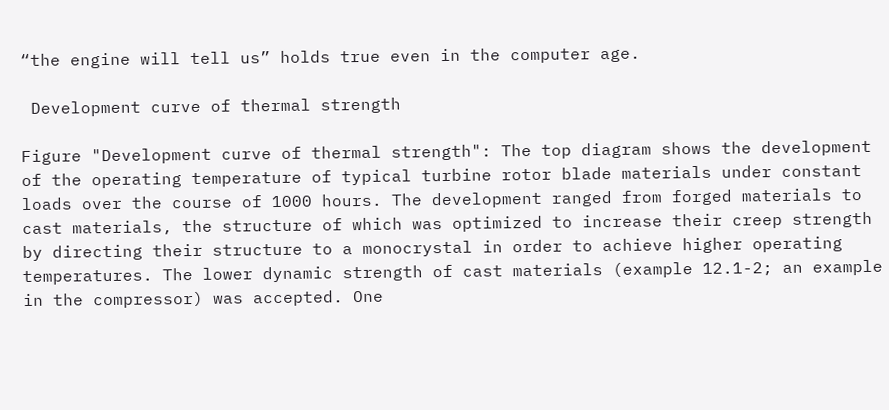“the engine will tell us” holds true even in the computer age.

 Development curve of thermal strength

Figure "Development curve of thermal strength": The top diagram shows the development of the operating temperature of typical turbine rotor blade materials under constant loads over the course of 1000 hours. The development ranged from forged materials to cast materials, the structure of which was optimized to increase their creep strength by directing their structure to a monocrystal in order to achieve higher operating temperatures. The lower dynamic strength of cast materials (example 12.1-2; an example in the compressor) was accepted. One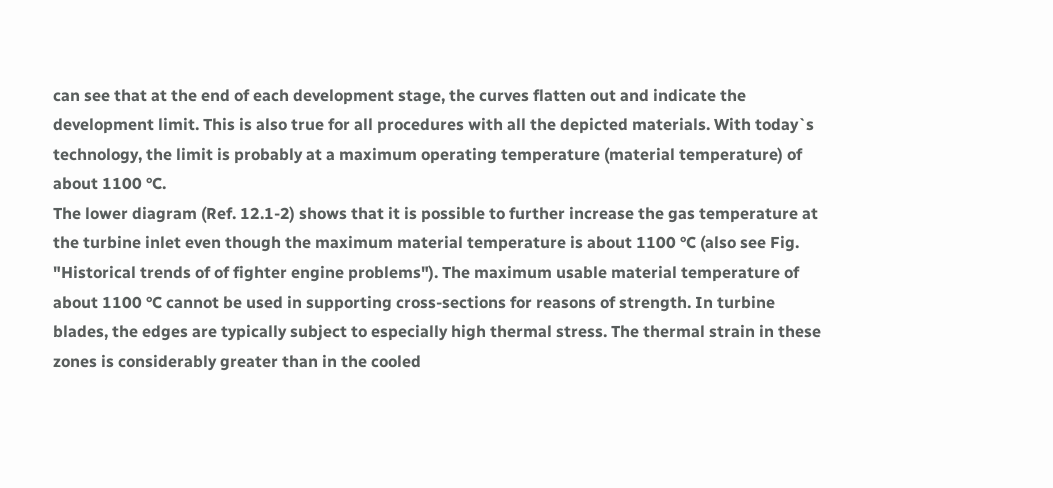can see that at the end of each development stage, the curves flatten out and indicate the development limit. This is also true for all procedures with all the depicted materials. With today`s technology, the limit is probably at a maximum operating temperature (material temperature) of about 1100 °C.
The lower diagram (Ref. 12.1-2) shows that it is possible to further increase the gas temperature at the turbine inlet even though the maximum material temperature is about 1100 °C (also see Fig. "Historical trends of of fighter engine problems"). The maximum usable material temperature of about 1100 °C cannot be used in supporting cross-sections for reasons of strength. In turbine blades, the edges are typically subject to especially high thermal stress. The thermal strain in these zones is considerably greater than in the cooled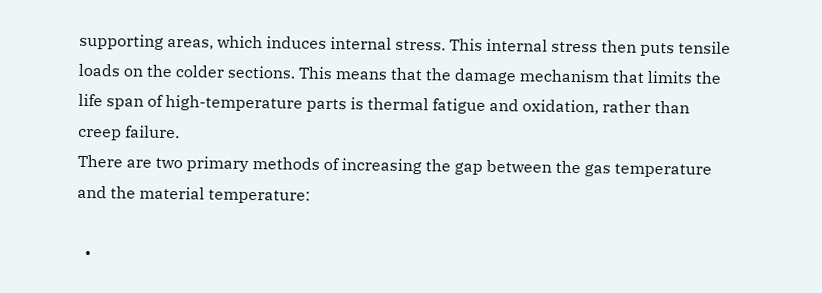supporting areas, which induces internal stress. This internal stress then puts tensile loads on the colder sections. This means that the damage mechanism that limits the life span of high-temperature parts is thermal fatigue and oxidation, rather than creep failure.
There are two primary methods of increasing the gap between the gas temperature and the material temperature:

  •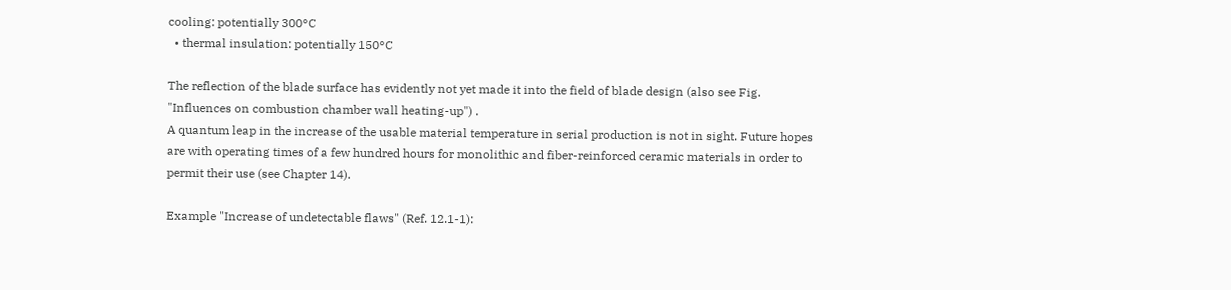cooling: potentially 300°C
  • thermal insulation: potentially 150°C

The reflection of the blade surface has evidently not yet made it into the field of blade design (also see Fig. "Influences on combustion chamber wall heating-up") .
A quantum leap in the increase of the usable material temperature in serial production is not in sight. Future hopes are with operating times of a few hundred hours for monolithic and fiber-reinforced ceramic materials in order to permit their use (see Chapter 14).

Example "Increase of undetectable flaws" (Ref. 12.1-1):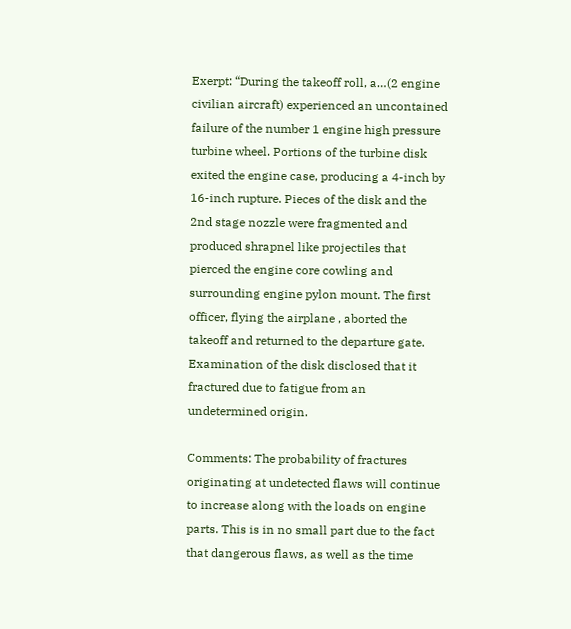Exerpt: “During the takeoff roll, a…(2 engine civilian aircraft) experienced an uncontained failure of the number 1 engine high pressure turbine wheel. Portions of the turbine disk exited the engine case, producing a 4-inch by 16-inch rupture. Pieces of the disk and the 2nd stage nozzle were fragmented and produced shrapnel like projectiles that pierced the engine core cowling and surrounding engine pylon mount. The first officer, flying the airplane , aborted the takeoff and returned to the departure gate. Examination of the disk disclosed that it fractured due to fatigue from an undetermined origin.

Comments: The probability of fractures originating at undetected flaws will continue to increase along with the loads on engine parts. This is in no small part due to the fact that dangerous flaws, as well as the time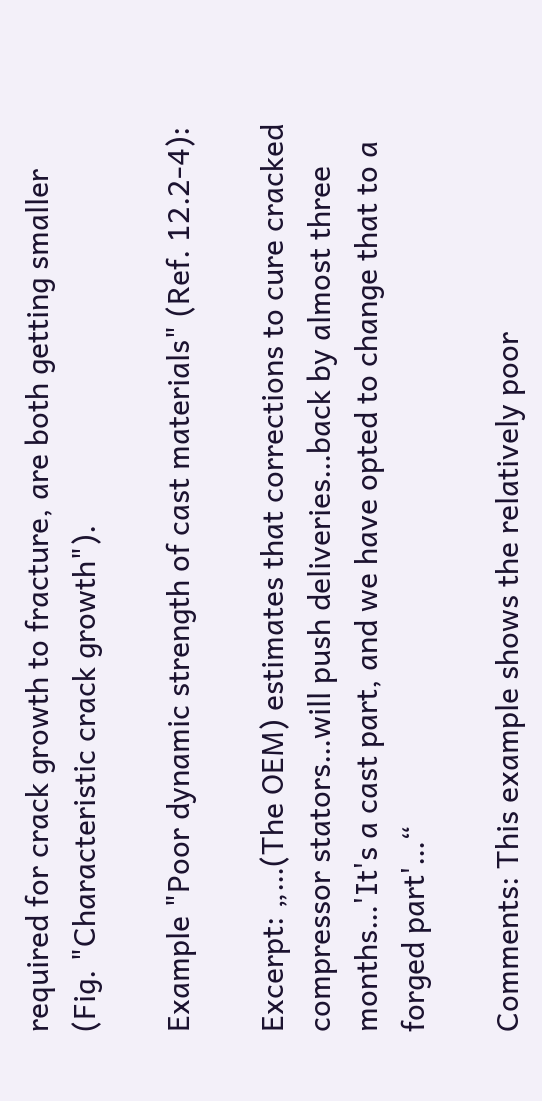required for crack growth to fracture, are both getting smaller (Fig. "Characteristic crack growth").

Example "Poor dynamic strength of cast materials" (Ref. 12.2-4):

Excerpt: „…(The OEM) estimates that corrections to cure cracked compressor stators…will push deliveries…back by almost three months…'It's a cast part, and we have opted to change that to a forged part'…“

Comments: This example shows the relatively poor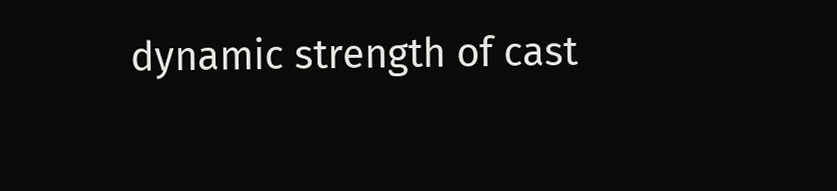dynamic strength of cast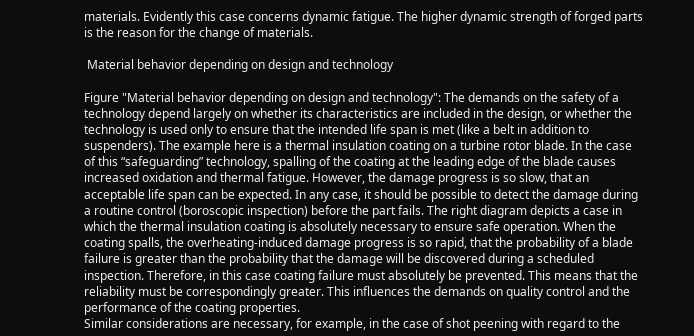materials. Evidently this case concerns dynamic fatigue. The higher dynamic strength of forged parts is the reason for the change of materials.

 Material behavior depending on design and technology

Figure "Material behavior depending on design and technology": The demands on the safety of a technology depend largely on whether its characteristics are included in the design, or whether the technology is used only to ensure that the intended life span is met (like a belt in addition to suspenders). The example here is a thermal insulation coating on a turbine rotor blade. In the case of this “safeguarding” technology, spalling of the coating at the leading edge of the blade causes increased oxidation and thermal fatigue. However, the damage progress is so slow, that an acceptable life span can be expected. In any case, it should be possible to detect the damage during a routine control (boroscopic inspection) before the part fails. The right diagram depicts a case in which the thermal insulation coating is absolutely necessary to ensure safe operation. When the coating spalls, the overheating-induced damage progress is so rapid, that the probability of a blade failure is greater than the probability that the damage will be discovered during a scheduled inspection. Therefore, in this case coating failure must absolutely be prevented. This means that the reliability must be correspondingly greater. This influences the demands on quality control and the performance of the coating properties.
Similar considerations are necessary, for example, in the case of shot peening with regard to the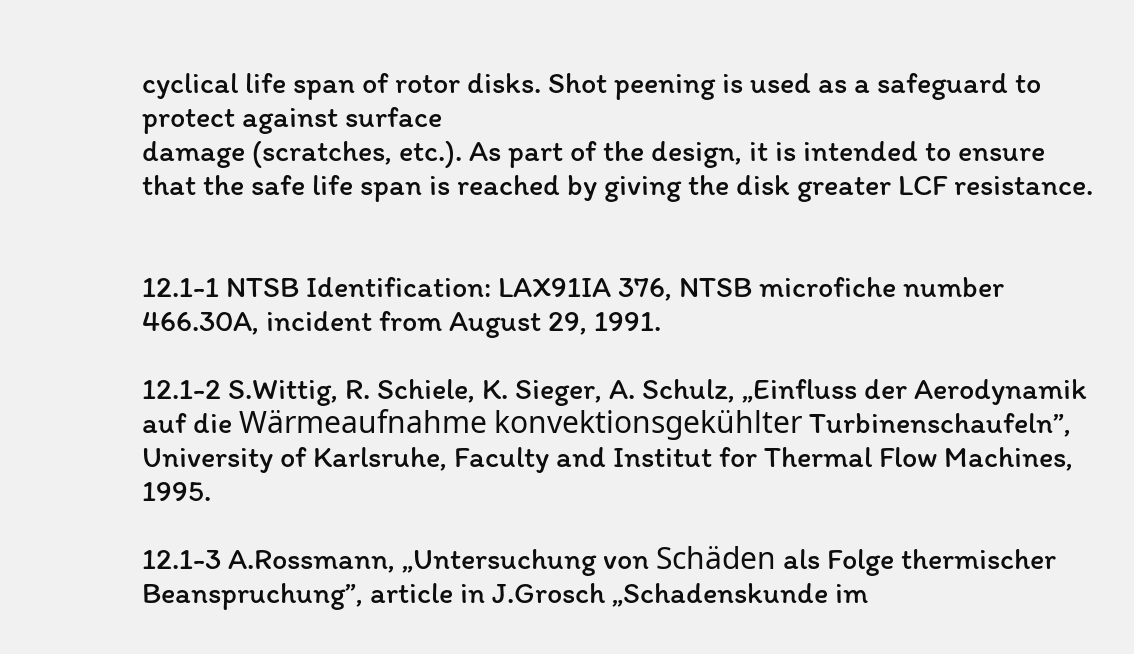cyclical life span of rotor disks. Shot peening is used as a safeguard to protect against surface
damage (scratches, etc.). As part of the design, it is intended to ensure that the safe life span is reached by giving the disk greater LCF resistance.


12.1-1 NTSB Identification: LAX91IA 376, NTSB microfiche number 466.30A, incident from August 29, 1991.

12.1-2 S.Wittig, R. Schiele, K. Sieger, A. Schulz, „Einfluss der Aerodynamik auf die Wärmeaufnahme konvektionsgekühlter Turbinenschaufeln”, University of Karlsruhe, Faculty and Institut for Thermal Flow Machines, 1995.

12.1-3 A.Rossmann, „Untersuchung von Schäden als Folge thermischer Beanspruchung”, article in J.Grosch „Schadenskunde im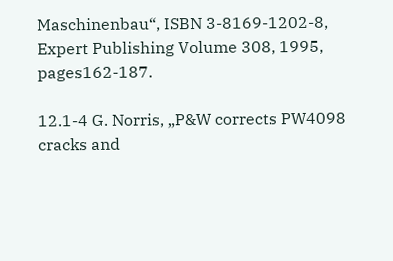Maschinenbau“, ISBN 3-8169-1202-8, Expert Publishing Volume 308, 1995, pages162-187.

12.1-4 G. Norris, „P&W corrects PW4098 cracks and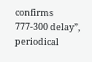confirms 777-300 delay”, periodical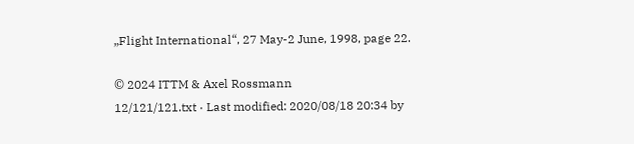„Flight International“, 27 May-2 June, 1998, page 22.

© 2024 ITTM & Axel Rossmann
12/121/121.txt · Last modified: 2020/08/18 20:34 by